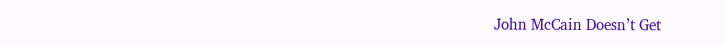John McCain Doesn’t Get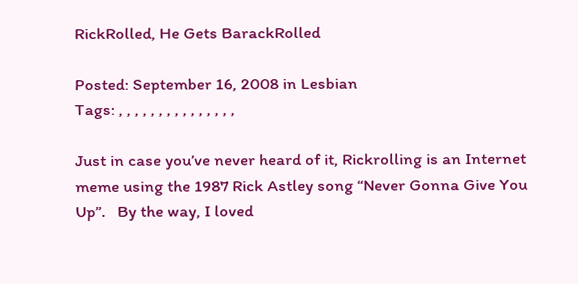RickRolled, He Gets BarackRolled

Posted: September 16, 2008 in Lesbian
Tags: , , , , , , , , , , , , , , ,

Just in case you’ve never heard of it, Rickrolling is an Internet meme using the 1987 Rick Astley song “Never Gonna Give You Up”.   By the way, I loved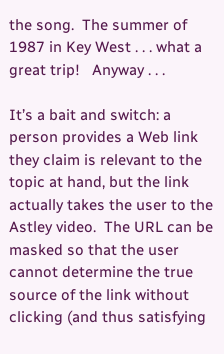the song.  The summer of 1987 in Key West . . . what a great trip!   Anyway . . .

It’s a bait and switch: a person provides a Web link they claim is relevant to the topic at hand, but the link actually takes the user to the Astley video.  The URL can be masked so that the user cannot determine the true source of the link without clicking (and thus satisfying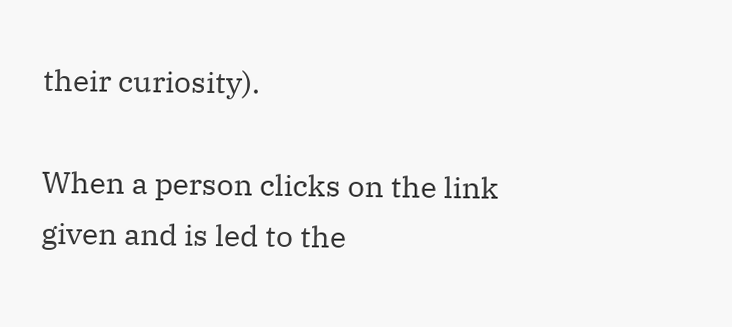their curiosity).

When a person clicks on the link given and is led to the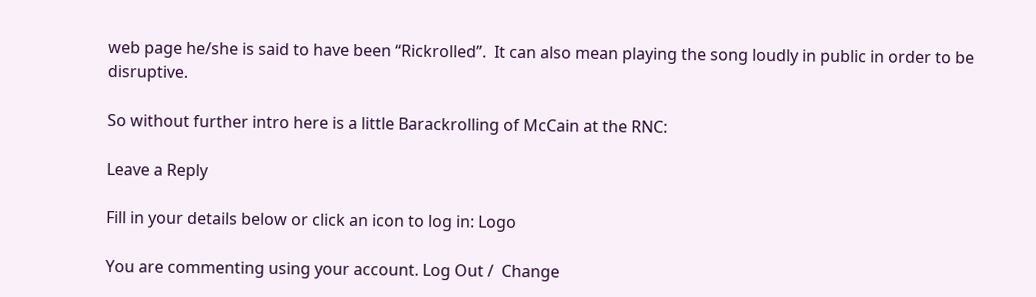web page he/she is said to have been “Rickrolled”.  It can also mean playing the song loudly in public in order to be disruptive.

So without further intro here is a little Barackrolling of McCain at the RNC:

Leave a Reply

Fill in your details below or click an icon to log in: Logo

You are commenting using your account. Log Out /  Change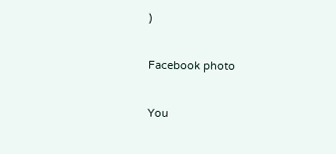)

Facebook photo

You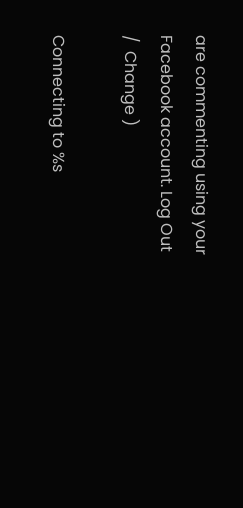are commenting using your Facebook account. Log Out /  Change )

Connecting to %s